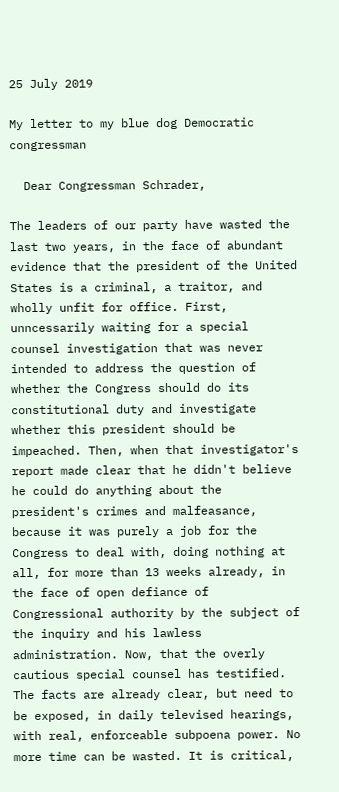25 July 2019

My letter to my blue dog Democratic congressman

  Dear Congressman Schrader,

The leaders of our party have wasted the last two years, in the face of abundant evidence that the president of the United States is a criminal, a traitor, and wholly unfit for office. First, unncessarily waiting for a special counsel investigation that was never intended to address the question of whether the Congress should do its constitutional duty and investigate whether this president should be impeached. Then, when that investigator's report made clear that he didn't believe he could do anything about the president's crimes and malfeasance, because it was purely a job for the Congress to deal with, doing nothing at all, for more than 13 weeks already, in the face of open defiance of Congressional authority by the subject of the inquiry and his lawless administration. Now, that the overly cautious special counsel has testified. The facts are already clear, but need to be exposed, in daily televised hearings, with real, enforceable subpoena power. No more time can be wasted. It is critical,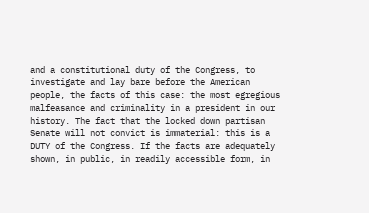and a constitutional duty of the Congress, to investigate and lay bare before the American people, the facts of this case: the most egregious malfeasance and criminality in a president in our history. The fact that the locked down partisan Senate will not convict is immaterial: this is a DUTY of the Congress. If the facts are adequately shown, in public, in readily accessible form, in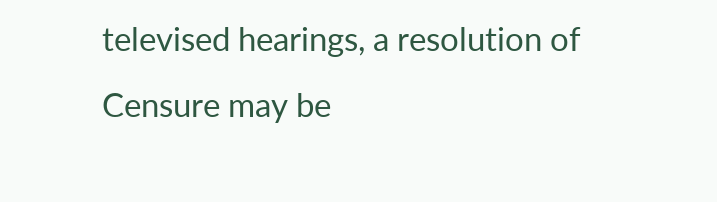televised hearings, a resolution of Censure may be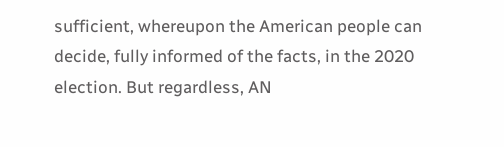sufficient, whereupon the American people can decide, fully informed of the facts, in the 2020 election. But regardless, AN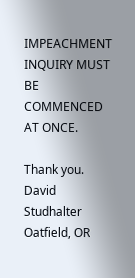IMPEACHMENT INQUIRY MUST BE COMMENCED AT ONCE.

Thank you.
David Studhalter
Oatfield, OR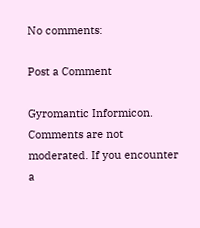No comments:

Post a Comment

Gyromantic Informicon. Comments are not moderated. If you encounter a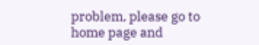problem, please go to home page and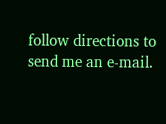follow directions to send me an e-mail.